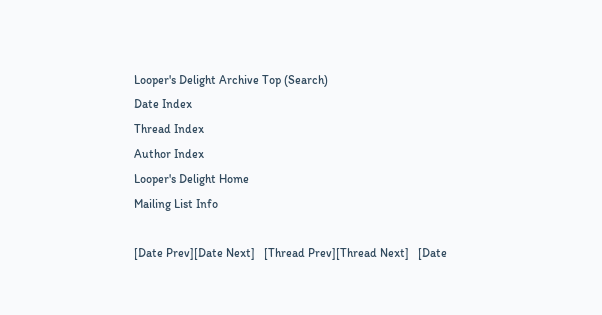Looper's Delight Archive Top (Search)
Date Index
Thread Index
Author Index
Looper's Delight Home
Mailing List Info

[Date Prev][Date Next]   [Thread Prev][Thread Next]   [Date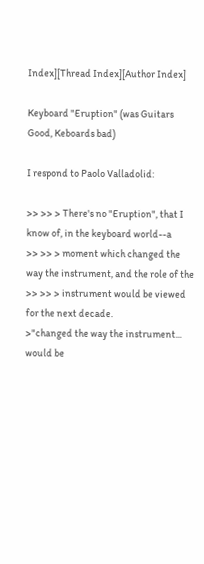Index][Thread Index][Author Index]

Keyboard "Eruption" (was Guitars Good, Keboards bad)

I respond to Paolo Valladolid:

>> >> > There's no "Eruption", that I know of, in the keyboard world--a
>> >> > moment which changed the way the instrument, and the role of the
>> >> > instrument would be viewed for the next decade.
>"changed the way the instrument... would be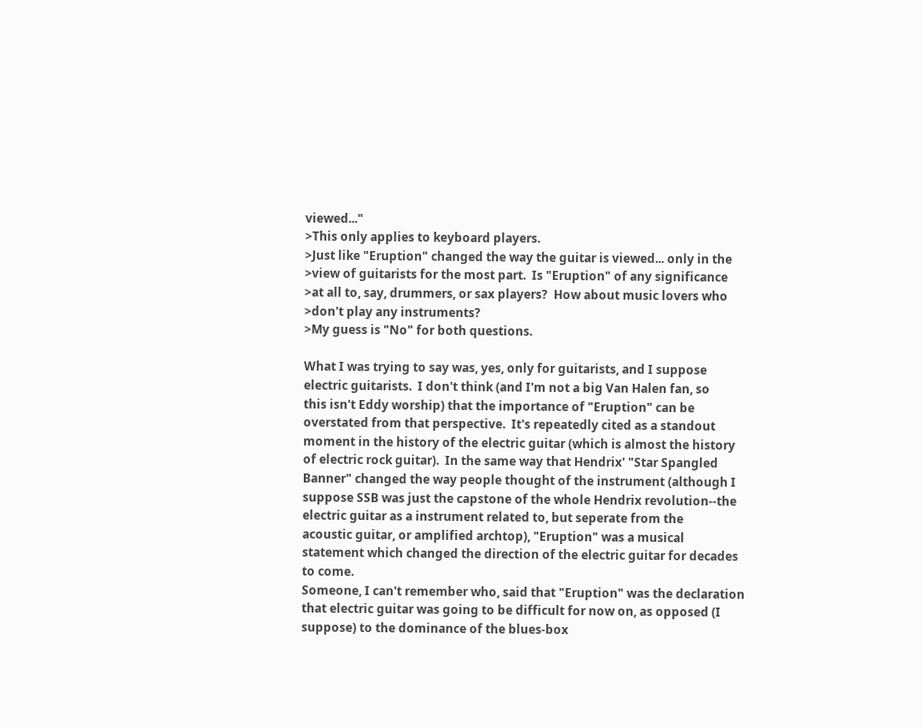viewed..."
>This only applies to keyboard players.
>Just like "Eruption" changed the way the guitar is viewed... only in the
>view of guitarists for the most part.  Is "Eruption" of any significance
>at all to, say, drummers, or sax players?  How about music lovers who
>don't play any instruments?
>My guess is "No" for both questions.

What I was trying to say was, yes, only for guitarists, and I suppose
electric guitarists.  I don't think (and I'm not a big Van Halen fan, so
this isn't Eddy worship) that the importance of "Eruption" can be
overstated from that perspective.  It's repeatedly cited as a standout
moment in the history of the electric guitar (which is almost the history
of electric rock guitar).  In the same way that Hendrix' "Star Spangled
Banner" changed the way people thought of the instrument (although I
suppose SSB was just the capstone of the whole Hendrix revolution--the
electric guitar as a instrument related to, but seperate from the
acoustic guitar, or amplified archtop), "Eruption" was a musical
statement which changed the direction of the electric guitar for decades
to come.
Someone, I can't remember who, said that "Eruption" was the declaration
that electric guitar was going to be difficult for now on, as opposed (I
suppose) to the dominance of the blues-box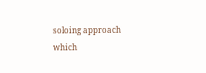soloing approach which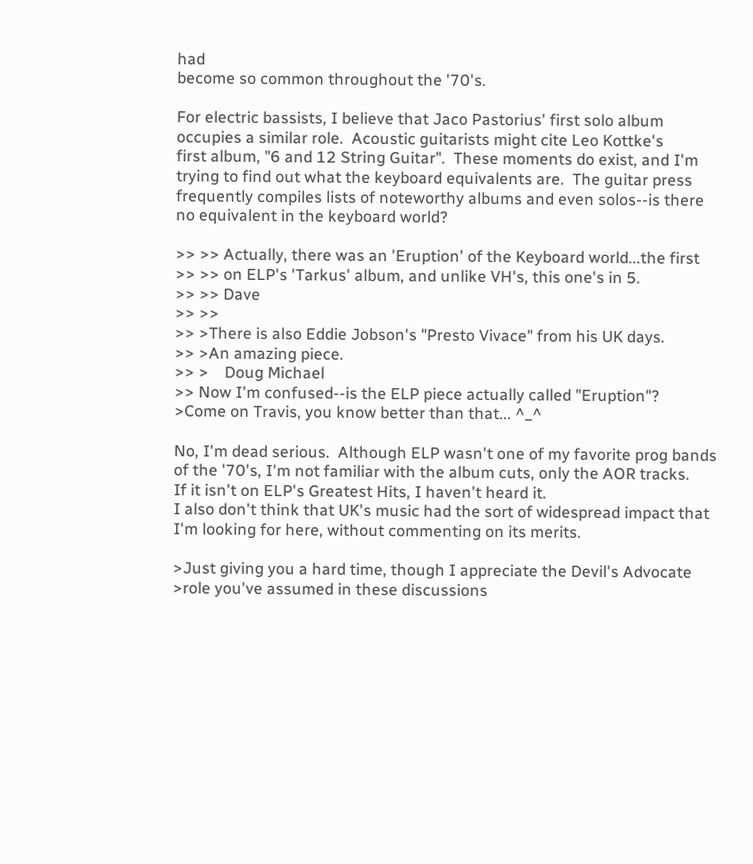had
become so common throughout the '70's.

For electric bassists, I believe that Jaco Pastorius' first solo album
occupies a similar role.  Acoustic guitarists might cite Leo Kottke's
first album, "6 and 12 String Guitar".  These moments do exist, and I'm
trying to find out what the keyboard equivalents are.  The guitar press
frequently compiles lists of noteworthy albums and even solos--is there
no equivalent in the keyboard world?

>> >> Actually, there was an 'Eruption' of the Keyboard world...the first
>> >> on ELP's 'Tarkus' album, and unlike VH's, this one's in 5.
>> >> Dave
>> >>
>> >There is also Eddie Jobson's "Presto Vivace" from his UK days.
>> >An amazing piece.
>> >    Doug Michael
>> Now I'm confused--is the ELP piece actually called "Eruption"?
>Come on Travis, you know better than that... ^_^

No, I'm dead serious.  Although ELP wasn't one of my favorite prog bands
of the '70's, I'm not familiar with the album cuts, only the AOR tracks.
If it isn't on ELP's Greatest Hits, I haven't heard it.
I also don't think that UK's music had the sort of widespread impact that
I'm looking for here, without commenting on its merits.

>Just giving you a hard time, though I appreciate the Devil's Advocate
>role you've assumed in these discussions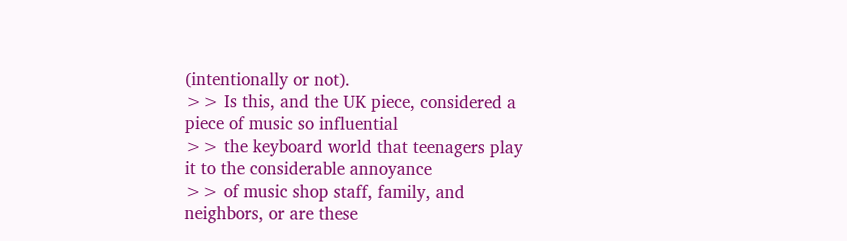(intentionally or not).
>> Is this, and the UK piece, considered a piece of music so influential
>> the keyboard world that teenagers play it to the considerable annoyance
>> of music shop staff, family, and neighbors, or are these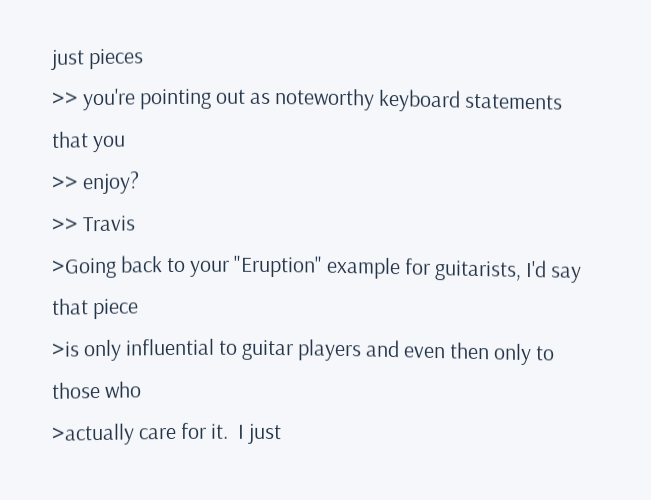just pieces
>> you're pointing out as noteworthy keyboard statements that you
>> enjoy?
>> Travis
>Going back to your "Eruption" example for guitarists, I'd say that piece
>is only influential to guitar players and even then only to those who
>actually care for it.  I just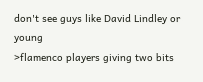don't see guys like David Lindley or young
>flamenco players giving two bits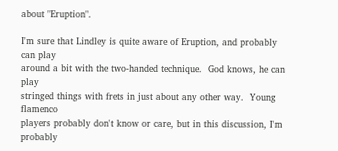about "Eruption".

I'm sure that Lindley is quite aware of Eruption, and probably can play
around a bit with the two-handed technique.  God knows, he can play
stringed things with frets in just about any other way.  Young flamenco
players probably don't know or care, but in this discussion, I'm probably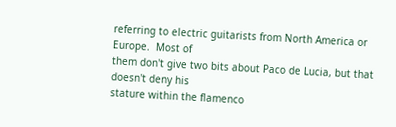referring to electric guitarists from North America or Europe.  Most of
them don't give two bits about Paco de Lucia, but that doesn't deny his
stature within the flamenco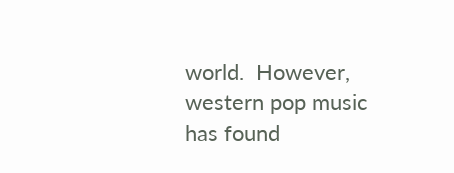world.  However, western pop music has found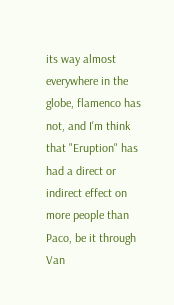its way almost everywhere in the globe, flamenco has not, and I'm think
that "Eruption" has had a direct or indirect effect on more people than
Paco, be it through Van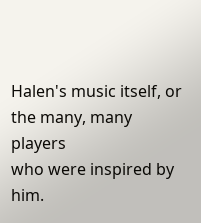Halen's music itself, or the many, many players
who were inspired by him.